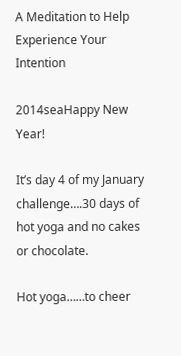A Meditation to Help Experience Your Intention

2014seaHappy New Year!

It’s day 4 of my January challenge….30 days of hot yoga and no cakes or chocolate.

Hot yoga……to cheer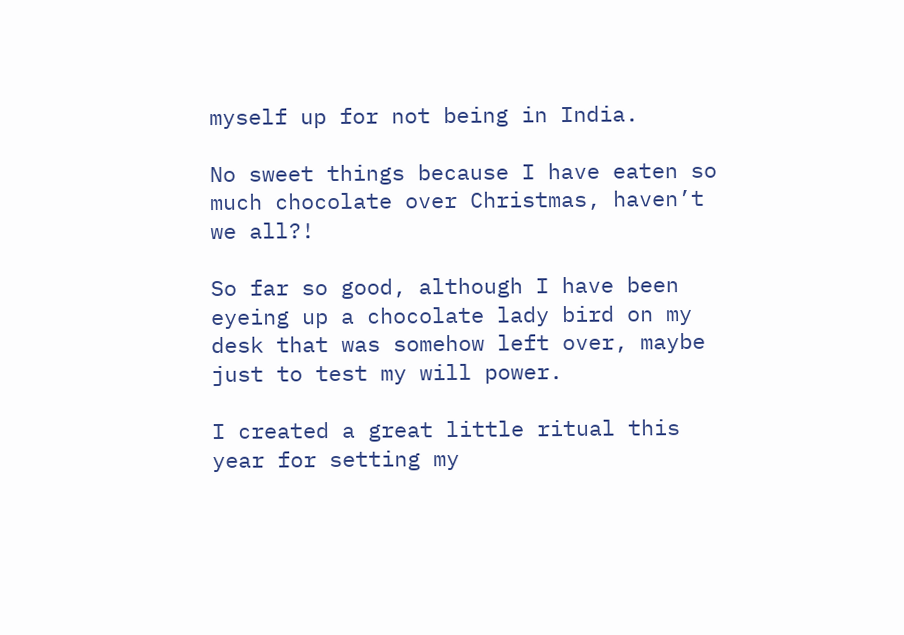myself up for not being in India.

No sweet things because I have eaten so much chocolate over Christmas, haven’t we all?!

So far so good, although I have been eyeing up a chocolate lady bird on my desk that was somehow left over, maybe just to test my will power.

I created a great little ritual this year for setting my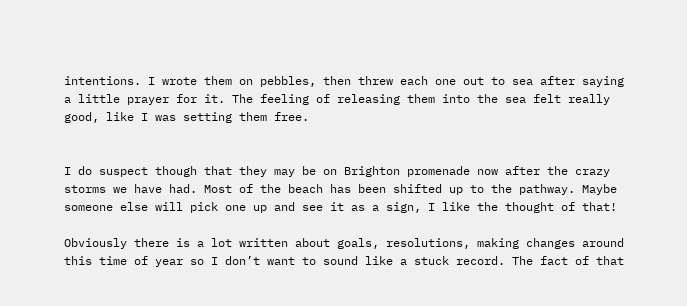intentions. I wrote them on pebbles, then threw each one out to sea after saying a little prayer for it. The feeling of releasing them into the sea felt really good, like I was setting them free.


I do suspect though that they may be on Brighton promenade now after the crazy storms we have had. Most of the beach has been shifted up to the pathway. Maybe someone else will pick one up and see it as a sign, I like the thought of that!

Obviously there is a lot written about goals, resolutions, making changes around this time of year so I don’t want to sound like a stuck record. The fact of that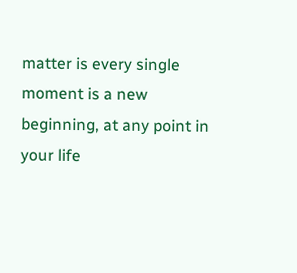matter is every single moment is a new beginning, at any point in your life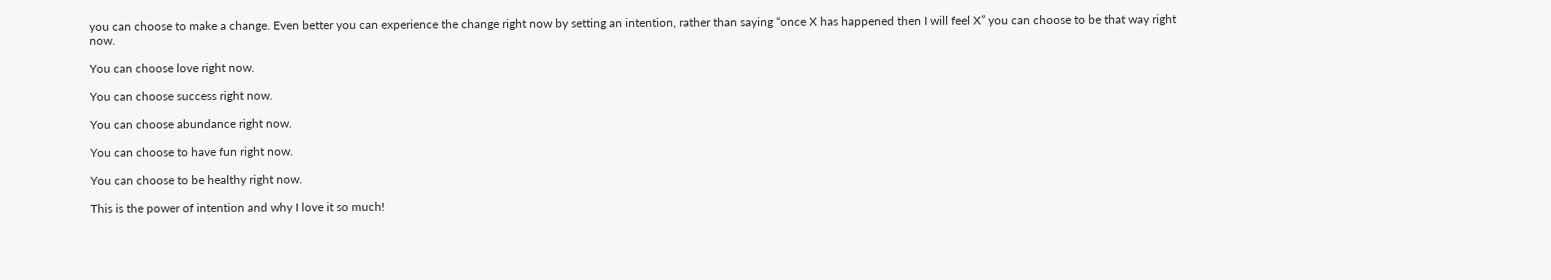you can choose to make a change. Even better you can experience the change right now by setting an intention, rather than saying “once X has happened then I will feel X” you can choose to be that way right now.

You can choose love right now.

You can choose success right now.

You can choose abundance right now.

You can choose to have fun right now.

You can choose to be healthy right now.

This is the power of intention and why I love it so much!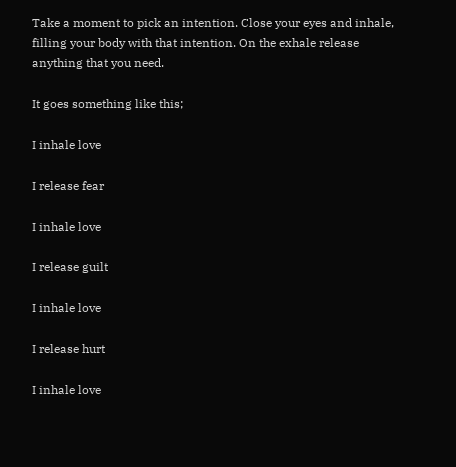Take a moment to pick an intention. Close your eyes and inhale, filling your body with that intention. On the exhale release anything that you need.

It goes something like this;

I inhale love

I release fear

I inhale love

I release guilt

I inhale love

I release hurt

I inhale love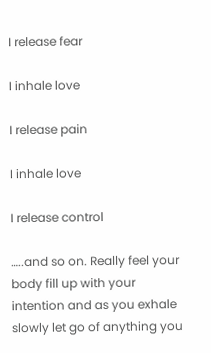I release fear

I inhale love

I release pain

I inhale love

I release control

…..and so on. Really feel your body fill up with your intention and as you exhale slowly let go of anything you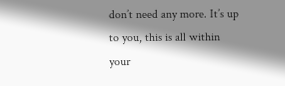don’t need any more. It’s up to you, this is all within your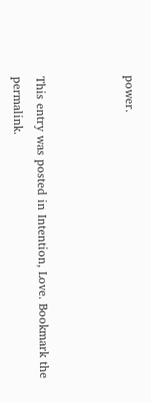power.



This entry was posted in Intention, Love. Bookmark the permalink.